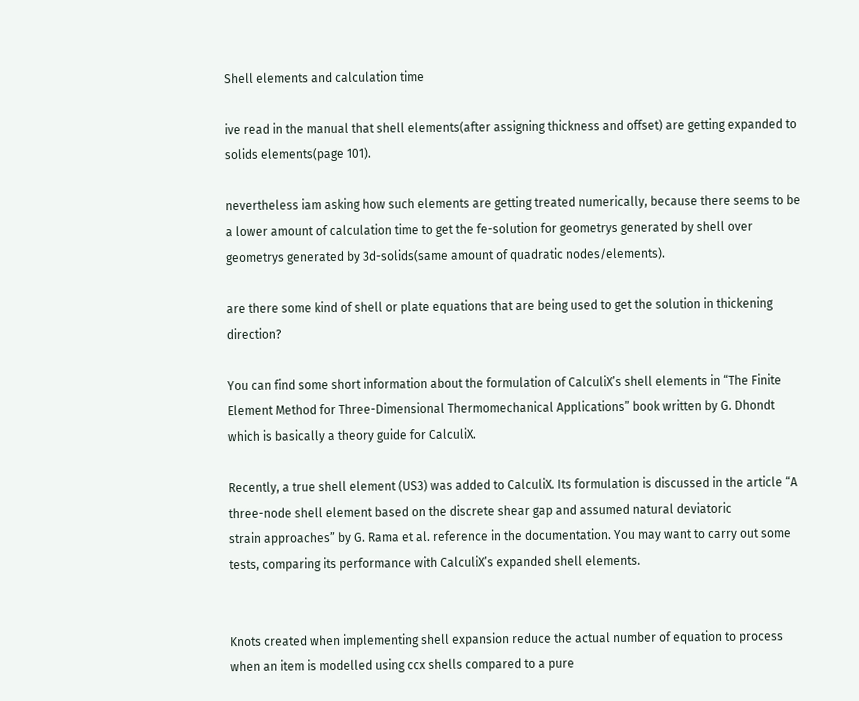Shell elements and calculation time

ive read in the manual that shell elements(after assigning thickness and offset) are getting expanded to solids elements(page 101).

nevertheless iam asking how such elements are getting treated numerically, because there seems to be a lower amount of calculation time to get the fe-solution for geometrys generated by shell over geometrys generated by 3d-solids(same amount of quadratic nodes/elements).

are there some kind of shell or plate equations that are being used to get the solution in thickening direction?

You can find some short information about the formulation of CalculiX’s shell elements in “The Finite Element Method for Three-Dimensional Thermomechanical Applications” book written by G. Dhondt which is basically a theory guide for CalculiX.

Recently, a true shell element (US3) was added to CalculiX. Its formulation is discussed in the article “A three-node shell element based on the discrete shear gap and assumed natural deviatoric
strain approaches” by G. Rama et al. reference in the documentation. You may want to carry out some tests, comparing its performance with CalculiX’s expanded shell elements.


Knots created when implementing shell expansion reduce the actual number of equation to process when an item is modelled using ccx shells compared to a pure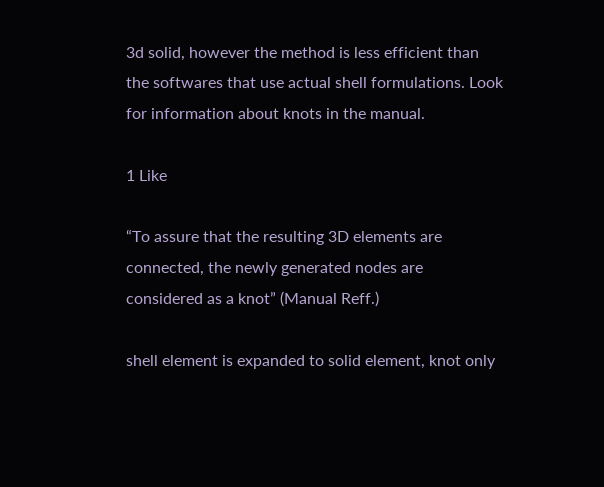3d solid, however the method is less efficient than the softwares that use actual shell formulations. Look for information about knots in the manual.

1 Like

“To assure that the resulting 3D elements are connected, the newly generated nodes are considered as a knot” (Manual Reff.)

shell element is expanded to solid element, knot only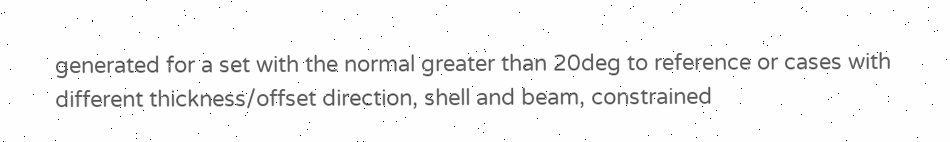generated for a set with the normal greater than 20deg to reference or cases with different thickness/offset direction, shell and beam, constrained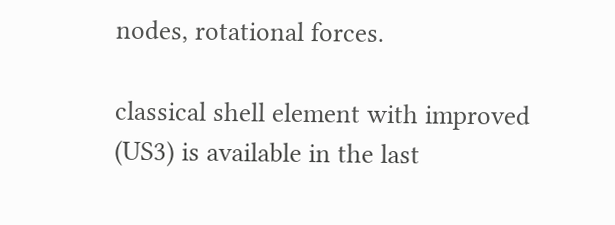nodes, rotational forces.

classical shell element with improved (US3) is available in the last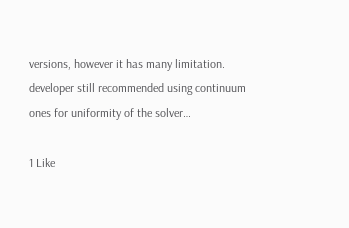versions, however it has many limitation. developer still recommended using continuum ones for uniformity of the solver…

1 Like